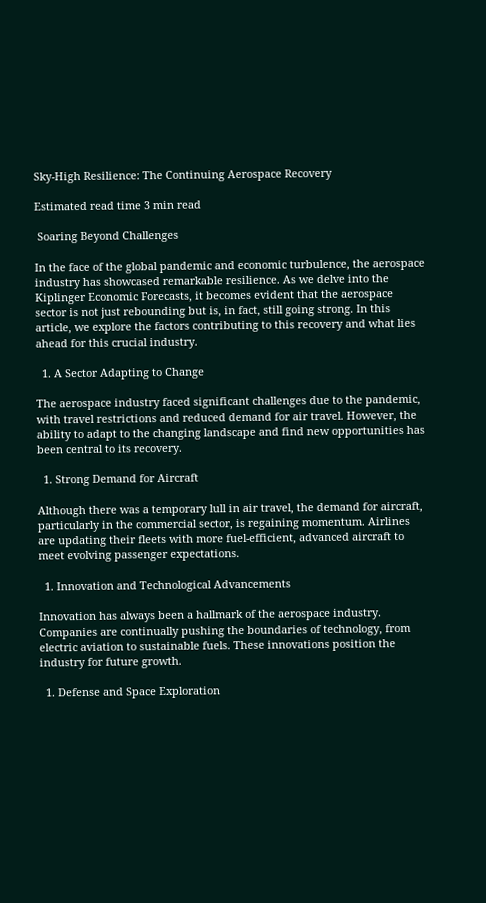Sky-High Resilience: The Continuing Aerospace Recovery

Estimated read time 3 min read

 Soaring Beyond Challenges

In the face of the global pandemic and economic turbulence, the aerospace industry has showcased remarkable resilience. As we delve into the Kiplinger Economic Forecasts, it becomes evident that the aerospace sector is not just rebounding but is, in fact, still going strong. In this article, we explore the factors contributing to this recovery and what lies ahead for this crucial industry.

  1. A Sector Adapting to Change

The aerospace industry faced significant challenges due to the pandemic, with travel restrictions and reduced demand for air travel. However, the ability to adapt to the changing landscape and find new opportunities has been central to its recovery.

  1. Strong Demand for Aircraft

Although there was a temporary lull in air travel, the demand for aircraft, particularly in the commercial sector, is regaining momentum. Airlines are updating their fleets with more fuel-efficient, advanced aircraft to meet evolving passenger expectations.

  1. Innovation and Technological Advancements

Innovation has always been a hallmark of the aerospace industry. Companies are continually pushing the boundaries of technology, from electric aviation to sustainable fuels. These innovations position the industry for future growth.

  1. Defense and Space Exploration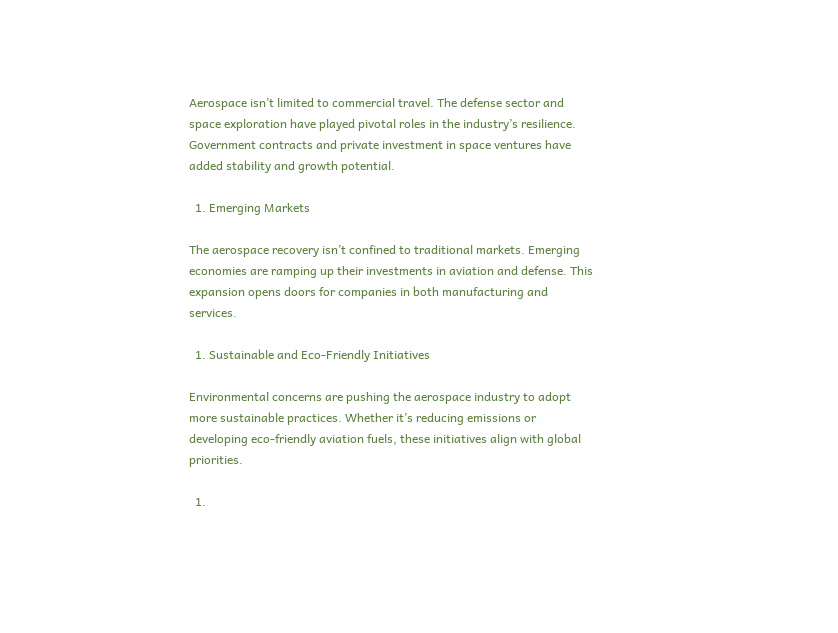Aerospace isn’t limited to commercial travel. The defense sector and space exploration have played pivotal roles in the industry’s resilience. Government contracts and private investment in space ventures have added stability and growth potential.

  1. Emerging Markets

The aerospace recovery isn’t confined to traditional markets. Emerging economies are ramping up their investments in aviation and defense. This expansion opens doors for companies in both manufacturing and services.

  1. Sustainable and Eco-Friendly Initiatives

Environmental concerns are pushing the aerospace industry to adopt more sustainable practices. Whether it’s reducing emissions or developing eco-friendly aviation fuels, these initiatives align with global priorities.

  1.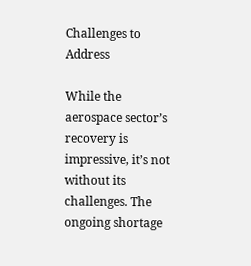Challenges to Address

While the aerospace sector’s recovery is impressive, it’s not without its challenges. The ongoing shortage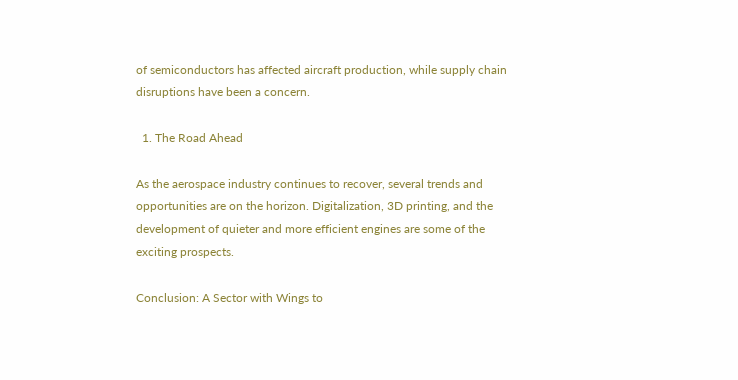of semiconductors has affected aircraft production, while supply chain disruptions have been a concern.

  1. The Road Ahead

As the aerospace industry continues to recover, several trends and opportunities are on the horizon. Digitalization, 3D printing, and the development of quieter and more efficient engines are some of the exciting prospects.

Conclusion: A Sector with Wings to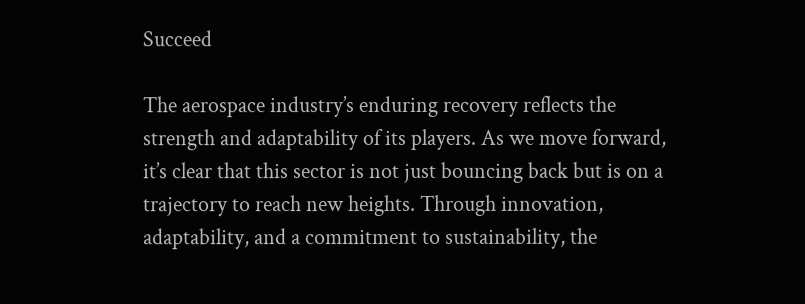Succeed

The aerospace industry’s enduring recovery reflects the strength and adaptability of its players. As we move forward, it’s clear that this sector is not just bouncing back but is on a trajectory to reach new heights. Through innovation, adaptability, and a commitment to sustainability, the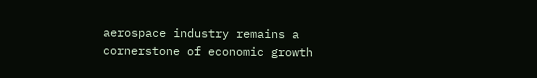aerospace industry remains a cornerstone of economic growth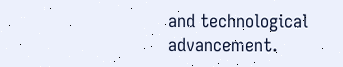and technological advancement.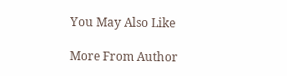You May Also Like

More From Author